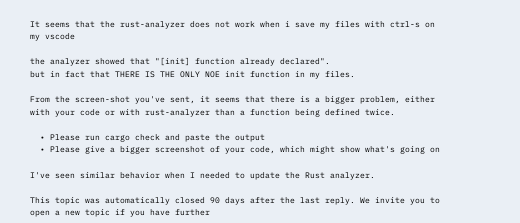It seems that the rust-analyzer does not work when i save my files with ctrl-s on my vscode

the analyzer showed that "[init] function already declared".
but in fact that THERE IS THE ONLY NOE init function in my files.

From the screen-shot you've sent, it seems that there is a bigger problem, either with your code or with rust-analyzer than a function being defined twice.

  • Please run cargo check and paste the output
  • Please give a bigger screenshot of your code, which might show what's going on

I've seen similar behavior when I needed to update the Rust analyzer.

This topic was automatically closed 90 days after the last reply. We invite you to open a new topic if you have further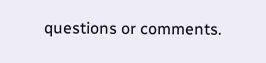questions or comments.